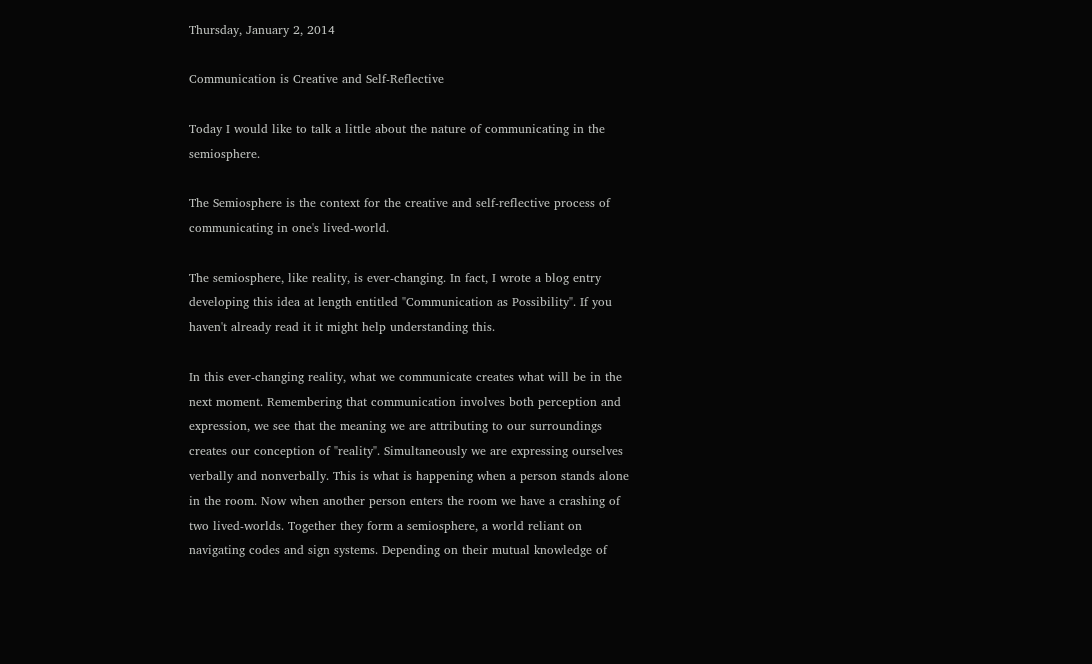Thursday, January 2, 2014

Communication is Creative and Self-Reflective

Today I would like to talk a little about the nature of communicating in the semiosphere.

The Semiosphere is the context for the creative and self-reflective process of communicating in one's lived-world.

The semiosphere, like reality, is ever-changing. In fact, I wrote a blog entry developing this idea at length entitled "Communication as Possibility". If you haven't already read it it might help understanding this.

In this ever-changing reality, what we communicate creates what will be in the next moment. Remembering that communication involves both perception and expression, we see that the meaning we are attributing to our surroundings creates our conception of "reality". Simultaneously we are expressing ourselves verbally and nonverbally. This is what is happening when a person stands alone in the room. Now when another person enters the room we have a crashing of two lived-worlds. Together they form a semiosphere, a world reliant on navigating codes and sign systems. Depending on their mutual knowledge of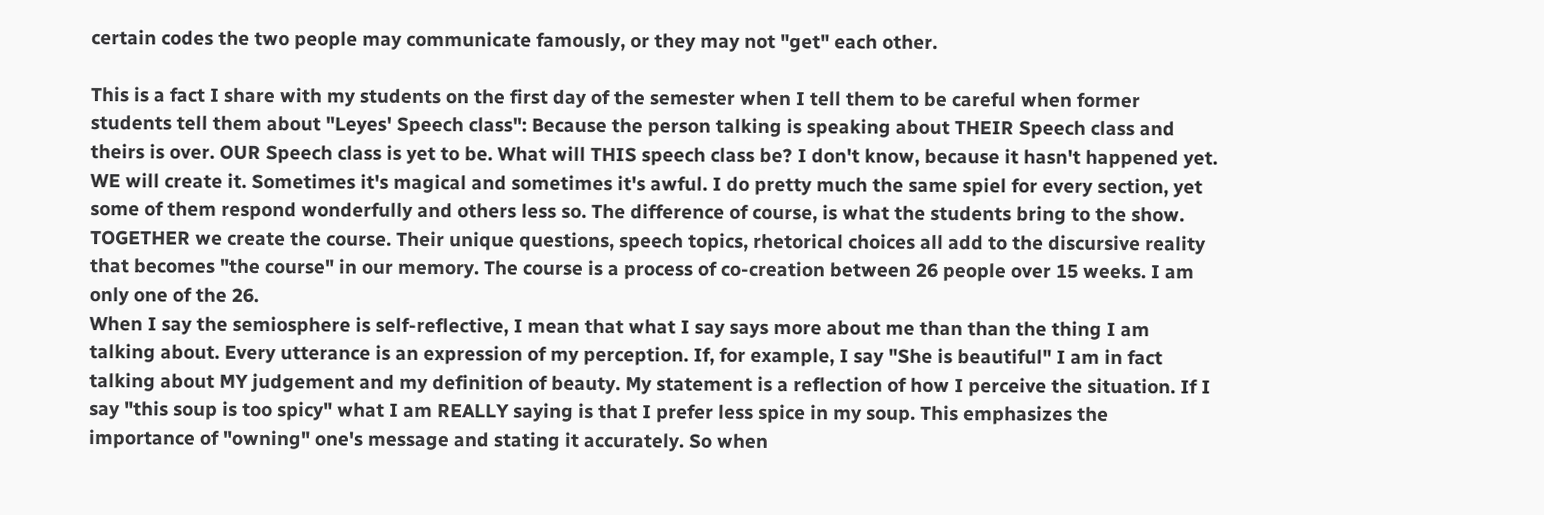certain codes the two people may communicate famously, or they may not "get" each other.

This is a fact I share with my students on the first day of the semester when I tell them to be careful when former students tell them about "Leyes' Speech class": Because the person talking is speaking about THEIR Speech class and theirs is over. OUR Speech class is yet to be. What will THIS speech class be? I don't know, because it hasn't happened yet. WE will create it. Sometimes it's magical and sometimes it's awful. I do pretty much the same spiel for every section, yet some of them respond wonderfully and others less so. The difference of course, is what the students bring to the show. TOGETHER we create the course. Their unique questions, speech topics, rhetorical choices all add to the discursive reality that becomes "the course" in our memory. The course is a process of co-creation between 26 people over 15 weeks. I am only one of the 26.
When I say the semiosphere is self-reflective, I mean that what I say says more about me than than the thing I am talking about. Every utterance is an expression of my perception. If, for example, I say "She is beautiful" I am in fact talking about MY judgement and my definition of beauty. My statement is a reflection of how I perceive the situation. If I say "this soup is too spicy" what I am REALLY saying is that I prefer less spice in my soup. This emphasizes the importance of "owning" one's message and stating it accurately. So when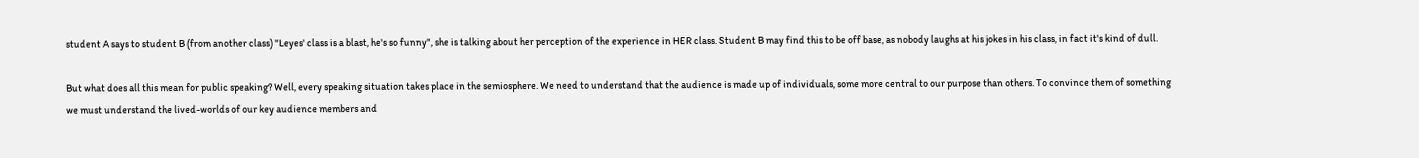student A says to student B (from another class) "Leyes' class is a blast, he's so funny", she is talking about her perception of the experience in HER class. Student B may find this to be off base, as nobody laughs at his jokes in his class, in fact it's kind of dull.

But what does all this mean for public speaking? Well, every speaking situation takes place in the semiosphere. We need to understand that the audience is made up of individuals, some more central to our purpose than others. To convince them of something we must understand the lived-worlds of our key audience members and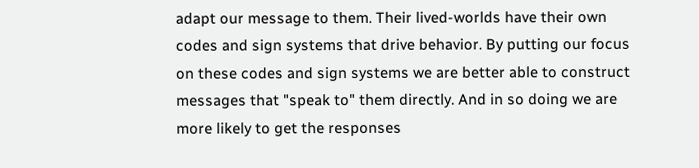adapt our message to them. Their lived-worlds have their own codes and sign systems that drive behavior. By putting our focus on these codes and sign systems we are better able to construct messages that "speak to" them directly. And in so doing we are more likely to get the responses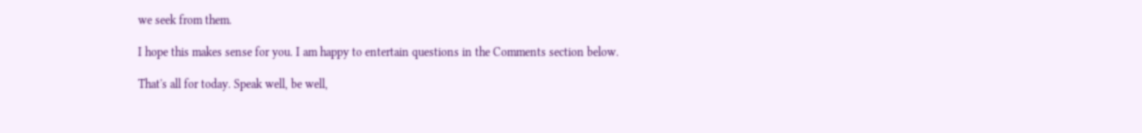we seek from them.

I hope this makes sense for you. I am happy to entertain questions in the Comments section below.

That's all for today. Speak well, be well,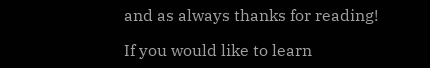and as always thanks for reading!

If you would like to learn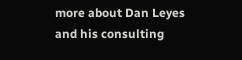more about Dan Leyes and his consulting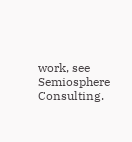work, see Semiosphere Consulting.